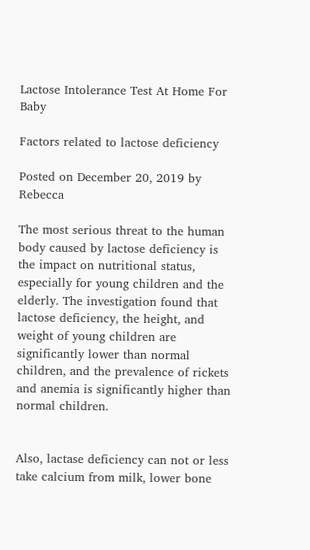Lactose Intolerance Test At Home For Baby

Factors related to lactose deficiency

Posted on December 20, 2019 by Rebecca

The most serious threat to the human body caused by lactose deficiency is the impact on nutritional status, especially for young children and the elderly. The investigation found that lactose deficiency, the height, and weight of young children are significantly lower than normal children, and the prevalence of rickets and anemia is significantly higher than normal children.


Also, lactase deficiency can not or less take calcium from milk, lower bone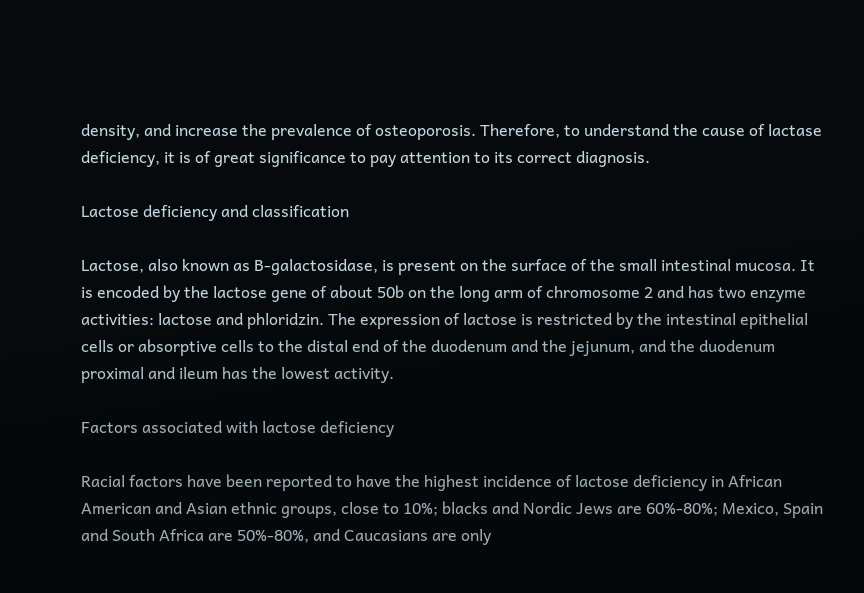density, and increase the prevalence of osteoporosis. Therefore, to understand the cause of lactase deficiency, it is of great significance to pay attention to its correct diagnosis.

Lactose deficiency and classification

Lactose, also known as B-galactosidase, is present on the surface of the small intestinal mucosa. It is encoded by the lactose gene of about 50b on the long arm of chromosome 2 and has two enzyme activities: lactose and phloridzin. The expression of lactose is restricted by the intestinal epithelial cells or absorptive cells to the distal end of the duodenum and the jejunum, and the duodenum proximal and ileum has the lowest activity.

Factors associated with lactose deficiency

Racial factors have been reported to have the highest incidence of lactose deficiency in African American and Asian ethnic groups, close to 10%; blacks and Nordic Jews are 60%-80%; Mexico, Spain and South Africa are 50%-80%, and Caucasians are only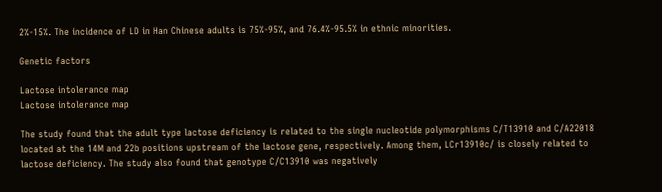2%-15%. The incidence of LD in Han Chinese adults is 75%-95%, and 76.4%-95.5% in ethnic minorities.

Genetic factors

Lactose intolerance map
Lactose intolerance map

The study found that the adult type lactose deficiency is related to the single nucleotide polymorphisms C/T13910 and C/A22018 located at the 14M and 22b positions upstream of the lactose gene, respectively. Among them, LCr13910c/ is closely related to lactose deficiency. The study also found that genotype C/C13910 was negatively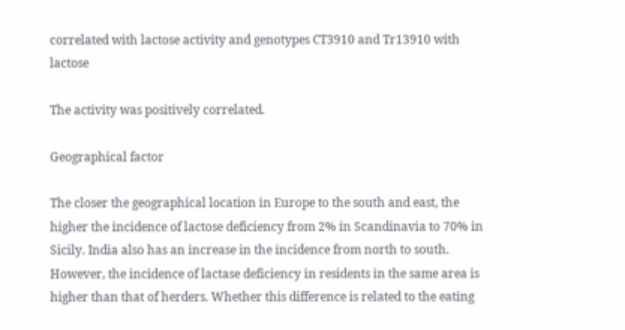correlated with lactose activity and genotypes CT3910 and Tr13910 with lactose

The activity was positively correlated.

Geographical factor

The closer the geographical location in Europe to the south and east, the higher the incidence of lactose deficiency from 2% in Scandinavia to 70% in Sicily. India also has an increase in the incidence from north to south. However, the incidence of lactase deficiency in residents in the same area is higher than that of herders. Whether this difference is related to the eating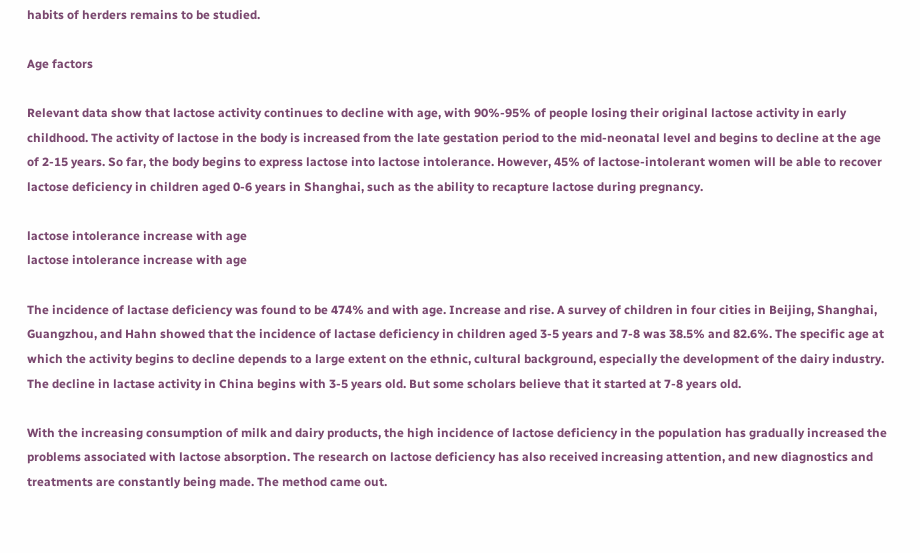habits of herders remains to be studied.

Age factors

Relevant data show that lactose activity continues to decline with age, with 90%-95% of people losing their original lactose activity in early childhood. The activity of lactose in the body is increased from the late gestation period to the mid-neonatal level and begins to decline at the age of 2-15 years. So far, the body begins to express lactose into lactose intolerance. However, 45% of lactose-intolerant women will be able to recover lactose deficiency in children aged 0-6 years in Shanghai, such as the ability to recapture lactose during pregnancy.

lactose intolerance increase with age
lactose intolerance increase with age

The incidence of lactase deficiency was found to be 474% and with age. Increase and rise. A survey of children in four cities in Beijing, Shanghai, Guangzhou, and Hahn showed that the incidence of lactase deficiency in children aged 3-5 years and 7-8 was 38.5% and 82.6%. The specific age at which the activity begins to decline depends to a large extent on the ethnic, cultural background, especially the development of the dairy industry. The decline in lactase activity in China begins with 3-5 years old. But some scholars believe that it started at 7-8 years old.

With the increasing consumption of milk and dairy products, the high incidence of lactose deficiency in the population has gradually increased the problems associated with lactose absorption. The research on lactose deficiency has also received increasing attention, and new diagnostics and treatments are constantly being made. The method came out.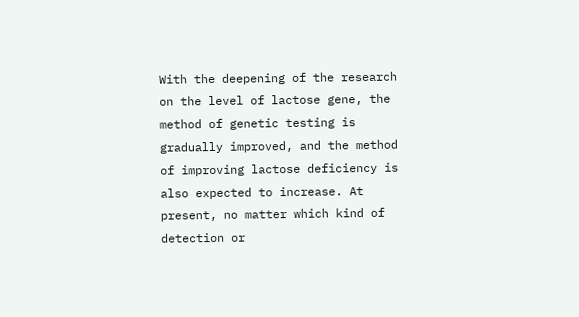With the deepening of the research on the level of lactose gene, the method of genetic testing is gradually improved, and the method of improving lactose deficiency is also expected to increase. At present, no matter which kind of detection or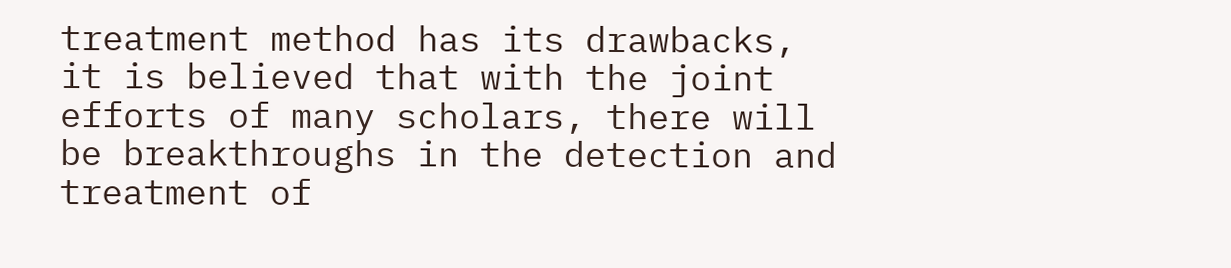treatment method has its drawbacks, it is believed that with the joint efforts of many scholars, there will be breakthroughs in the detection and treatment of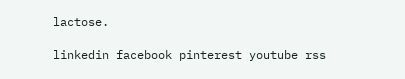lactose.

linkedin facebook pinterest youtube rss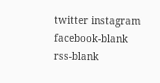twitter instagram facebook-blank rss-blank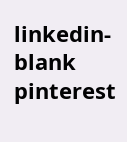linkedin-blank pinterest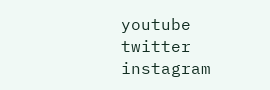youtube twitter instagram